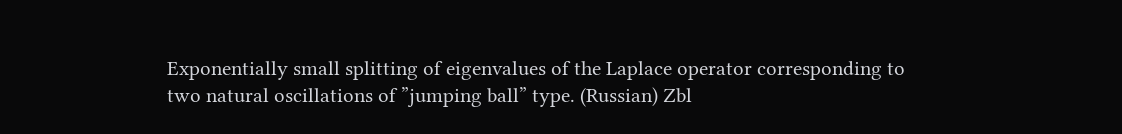Exponentially small splitting of eigenvalues of the Laplace operator corresponding to two natural oscillations of ”jumping ball” type. (Russian) Zbl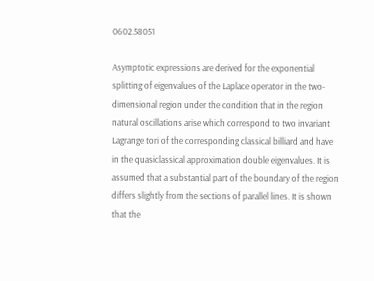0602.58051

Asymptotic expressions are derived for the exponential splitting of eigenvalues of the Laplace operator in the two-dimensional region under the condition that in the region natural oscillations arise which correspond to two invariant Lagrange tori of the corresponding classical billiard and have in the quasiclassical approximation double eigenvalues. It is assumed that a substantial part of the boundary of the region differs slightly from the sections of parallel lines. It is shown that the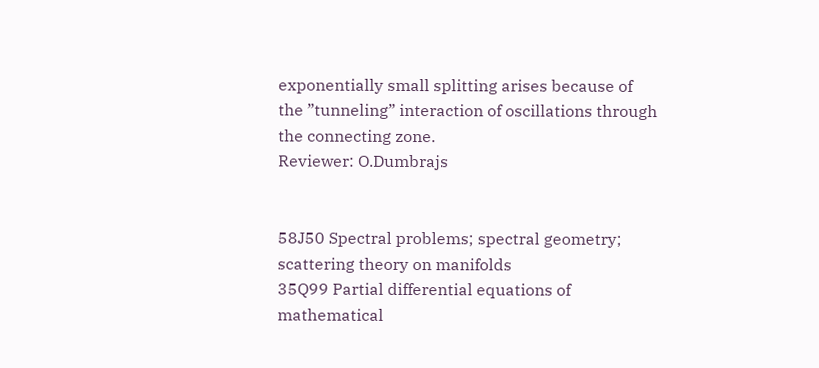exponentially small splitting arises because of the ”tunneling” interaction of oscillations through the connecting zone.
Reviewer: O.Dumbrajs


58J50 Spectral problems; spectral geometry; scattering theory on manifolds
35Q99 Partial differential equations of mathematical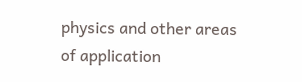physics and other areas of application